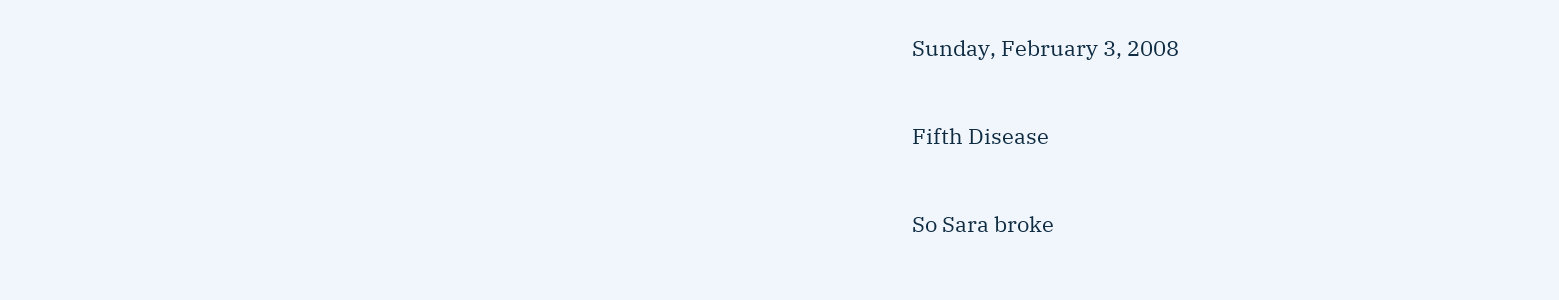Sunday, February 3, 2008

Fifth Disease

So Sara broke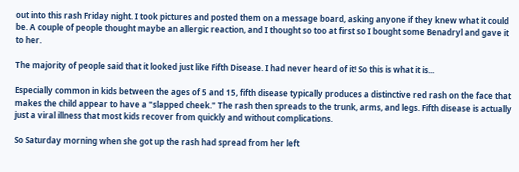out into this rash Friday night. I took pictures and posted them on a message board, asking anyone if they knew what it could be. A couple of people thought maybe an allergic reaction, and I thought so too at first so I bought some Benadryl and gave it to her.

The majority of people said that it looked just like Fifth Disease. I had never heard of it! So this is what it is...

Especially common in kids between the ages of 5 and 15, fifth disease typically produces a distinctive red rash on the face that makes the child appear to have a "slapped cheek." The rash then spreads to the trunk, arms, and legs. Fifth disease is actually just a viral illness that most kids recover from quickly and without complications.

So Saturday morning when she got up the rash had spread from her left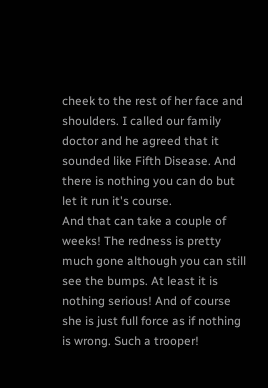cheek to the rest of her face and shoulders. I called our family doctor and he agreed that it sounded like Fifth Disease. And there is nothing you can do but let it run it's course.
And that can take a couple of weeks! The redness is pretty much gone although you can still see the bumps. At least it is nothing serious! And of course she is just full force as if nothing is wrong. Such a trooper!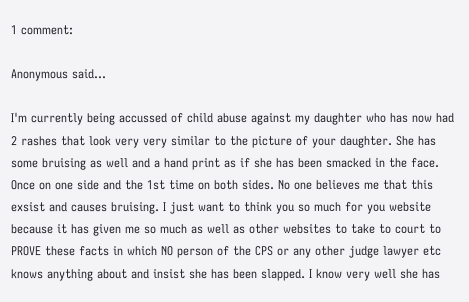1 comment:

Anonymous said...

I'm currently being accussed of child abuse against my daughter who has now had 2 rashes that look very very similar to the picture of your daughter. She has some bruising as well and a hand print as if she has been smacked in the face. Once on one side and the 1st time on both sides. No one believes me that this exsist and causes bruising. I just want to think you so much for you website because it has given me so much as well as other websites to take to court to PROVE these facts in which NO person of the CPS or any other judge lawyer etc knows anything about and insist she has been slapped. I know very well she has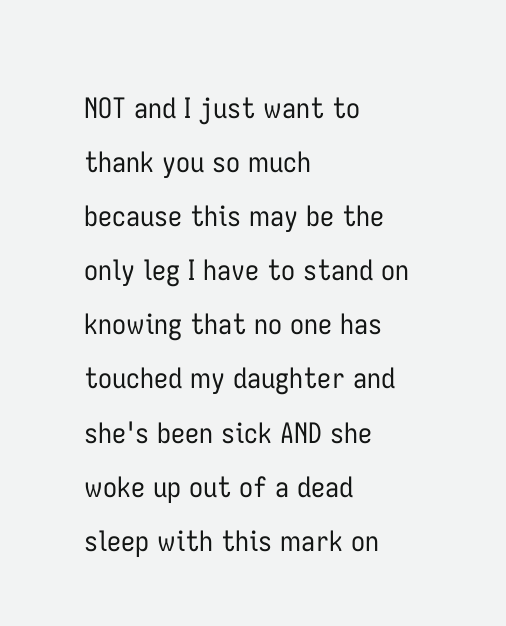NOT and I just want to thank you so much because this may be the only leg I have to stand on knowing that no one has touched my daughter and she's been sick AND she woke up out of a dead sleep with this mark on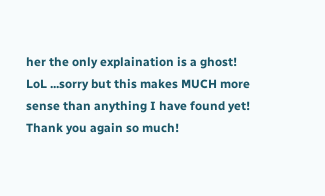her the only explaination is a ghost! LoL ...sorry but this makes MUCH more sense than anything I have found yet! Thank you again so much!